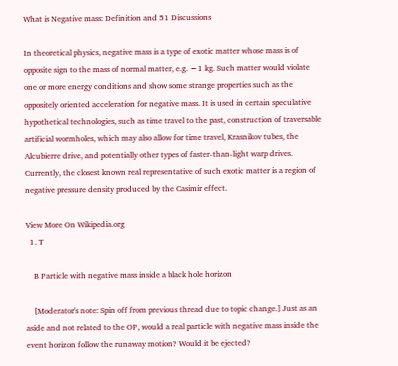What is Negative mass: Definition and 51 Discussions

In theoretical physics, negative mass is a type of exotic matter whose mass is of opposite sign to the mass of normal matter, e.g. −1 kg. Such matter would violate one or more energy conditions and show some strange properties such as the oppositely oriented acceleration for negative mass. It is used in certain speculative hypothetical technologies, such as time travel to the past, construction of traversable artificial wormholes, which may also allow for time travel, Krasnikov tubes, the Alcubierre drive, and potentially other types of faster-than-light warp drives. Currently, the closest known real representative of such exotic matter is a region of negative pressure density produced by the Casimir effect.

View More On Wikipedia.org
  1. T

    B Particle with negative mass inside a black hole horizon

    [Moderator's note: Spin off from previous thread due to topic change.] Just as an aside and not related to the OP, would a real particle with negative mass inside the event horizon follow the runaway motion? Would it be ejected?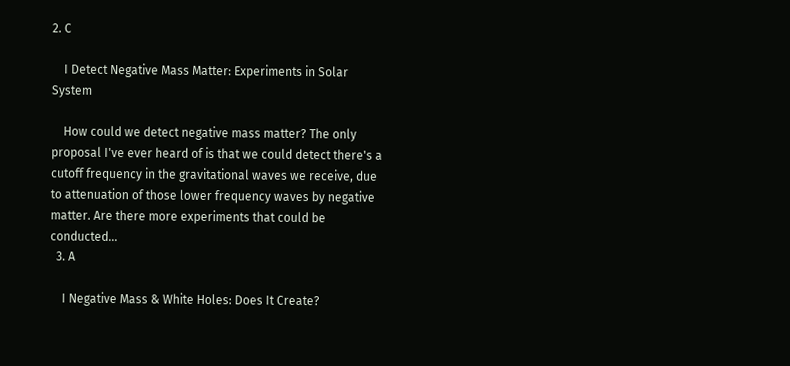2. C

    I Detect Negative Mass Matter: Experiments in Solar System

    How could we detect negative mass matter? The only proposal I've ever heard of is that we could detect there's a cutoff frequency in the gravitational waves we receive, due to attenuation of those lower frequency waves by negative matter. Are there more experiments that could be conducted...
  3. A

    I Negative Mass & White Holes: Does It Create?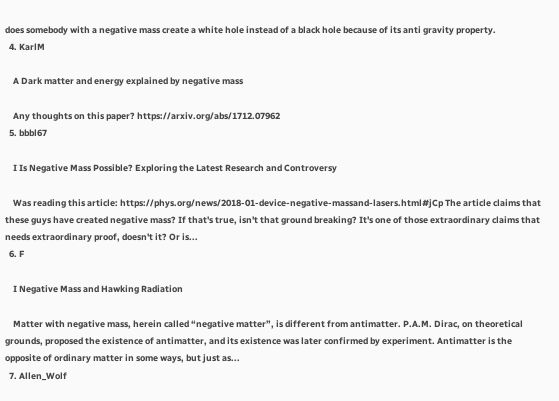does somebody with a negative mass create a white hole instead of a black hole because of its anti gravity property.
  4. KarlM

    A Dark matter and energy explained by negative mass

    Any thoughts on this paper? https://arxiv.org/abs/1712.07962
  5. bbbl67

    I Is Negative Mass Possible? Exploring the Latest Research and Controversy

    Was reading this article: https://phys.org/news/2018-01-device-negative-massand-lasers.html#jCp The article claims that these guys have created negative mass? If that's true, isn't that ground breaking? It's one of those extraordinary claims that needs extraordinary proof, doesn't it? Or is...
  6. F

    I Negative Mass and Hawking Radiation

    Matter with negative mass, herein called “negative matter”, is different from antimatter. P.A.M. Dirac, on theoretical grounds, proposed the existence of antimatter, and its existence was later confirmed by experiment. Antimatter is the opposite of ordinary matter in some ways, but just as...
  7. Allen_Wolf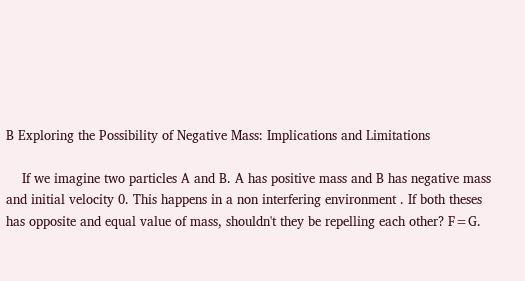B Exploring the Possibility of Negative Mass: Implications and Limitations

    If we imagine two particles A and B. A has positive mass and B has negative mass and initial velocity 0. This happens in a non interfering environment . If both theses has opposite and equal value of mass, shouldn't they be repelling each other? F=G.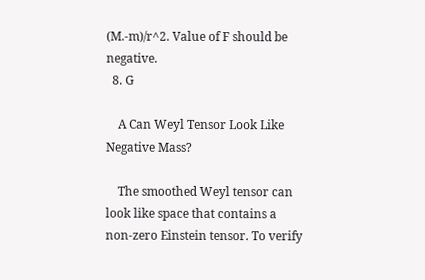(M.-m)/r^2. Value of F should be negative.
  8. G

    A Can Weyl Tensor Look Like Negative Mass?

    The smoothed Weyl tensor can look like space that contains a non-zero Einstein tensor. To verify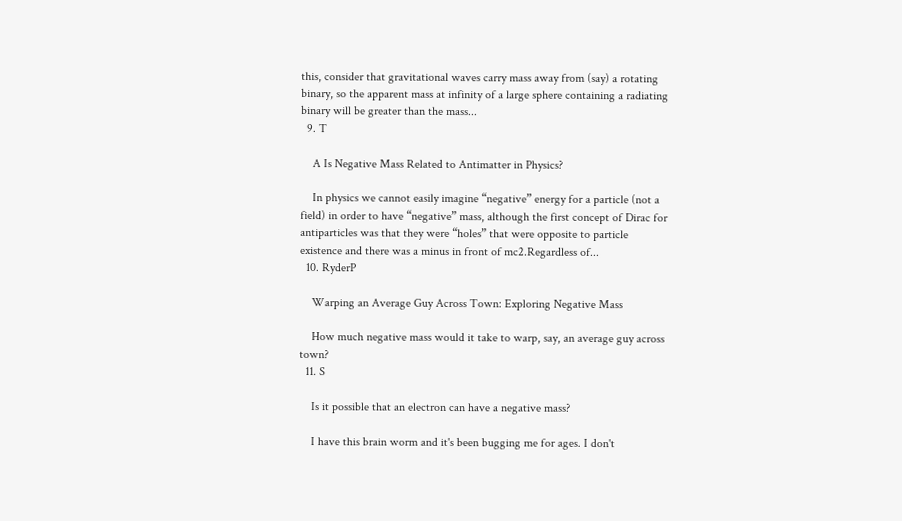this, consider that gravitational waves carry mass away from (say) a rotating binary, so the apparent mass at infinity of a large sphere containing a radiating binary will be greater than the mass...
  9. T

    A Is Negative Mass Related to Antimatter in Physics?

    In physics we cannot easily imagine “negative” energy for a particle (not a field) in order to have “negative” mass, although the first concept of Dirac for antiparticles was that they were “holes” that were opposite to particle existence and there was a minus in front of mc2.Regardless of...
  10. RyderP

    Warping an Average Guy Across Town: Exploring Negative Mass

    How much negative mass would it take to warp, say, an average guy across town?
  11. S

    Is it possible that an electron can have a negative mass?

    I have this brain worm and it's been bugging me for ages. I don't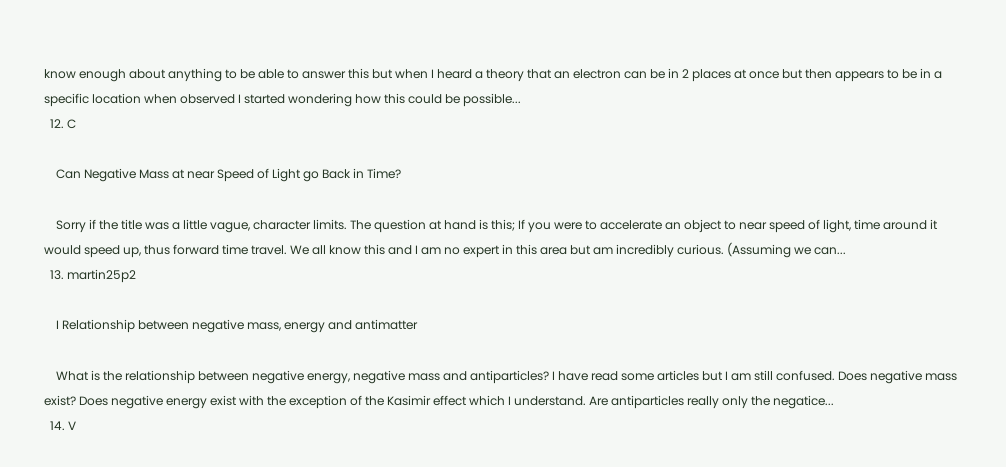know enough about anything to be able to answer this but when I heard a theory that an electron can be in 2 places at once but then appears to be in a specific location when observed I started wondering how this could be possible...
  12. C

    Can Negative Mass at near Speed of Light go Back in Time?

    Sorry if the title was a little vague, character limits. The question at hand is this; If you were to accelerate an object to near speed of light, time around it would speed up, thus forward time travel. We all know this and I am no expert in this area but am incredibly curious. (Assuming we can...
  13. martin25p2

    I Relationship between negative mass, energy and antimatter

    What is the relationship between negative energy, negative mass and antiparticles? I have read some articles but I am still confused. Does negative mass exist? Does negative energy exist with the exception of the Kasimir effect which I understand. Are antiparticles really only the negatice...
  14. V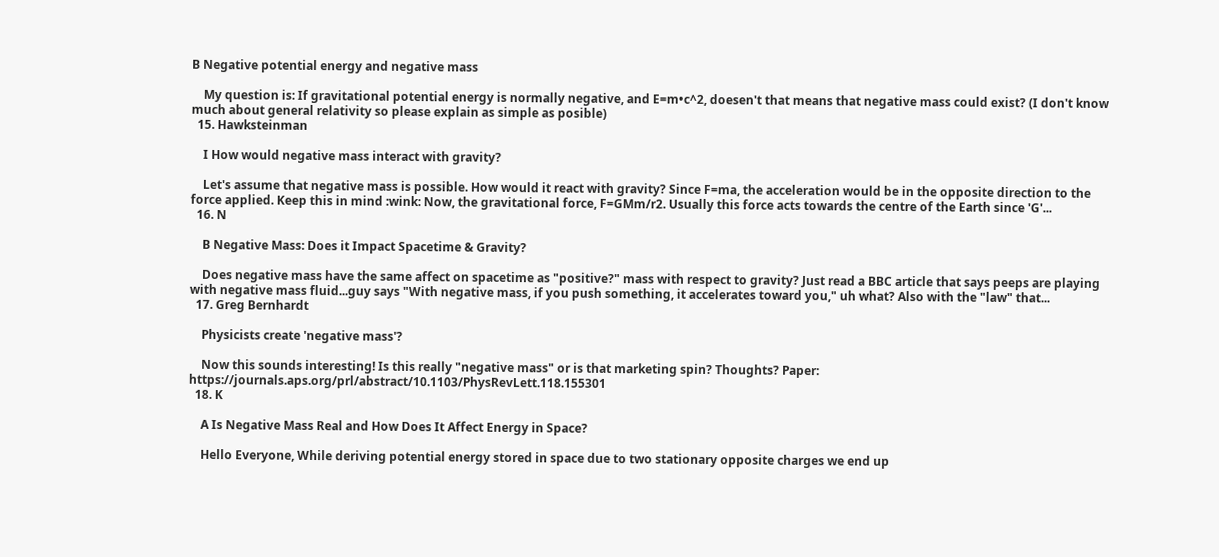B Negative potential energy and negative mass

    My question is: If gravitational potential energy is normally negative, and E=m•c^2, doesen't that means that negative mass could exist? (I don't know much about general relativity so please explain as simple as posible)
  15. Hawksteinman

    I How would negative mass interact with gravity?

    Let's assume that negative mass is possible. How would it react with gravity? Since F=ma, the acceleration would be in the opposite direction to the force applied. Keep this in mind :wink: Now, the gravitational force, F=GMm/r2. Usually this force acts towards the centre of the Earth since 'G'...
  16. N

    B Negative Mass: Does it Impact Spacetime & Gravity?

    Does negative mass have the same affect on spacetime as "positive?" mass with respect to gravity? Just read a BBC article that says peeps are playing with negative mass fluid...guy says "With negative mass, if you push something, it accelerates toward you," uh what? Also with the "law" that...
  17. Greg Bernhardt

    Physicists create 'negative mass'?

    Now this sounds interesting! Is this really "negative mass" or is that marketing spin? Thoughts? Paper: https://journals.aps.org/prl/abstract/10.1103/PhysRevLett.118.155301
  18. K

    A Is Negative Mass Real and How Does It Affect Energy in Space?

    Hello Everyone, While deriving potential energy stored in space due to two stationary opposite charges we end up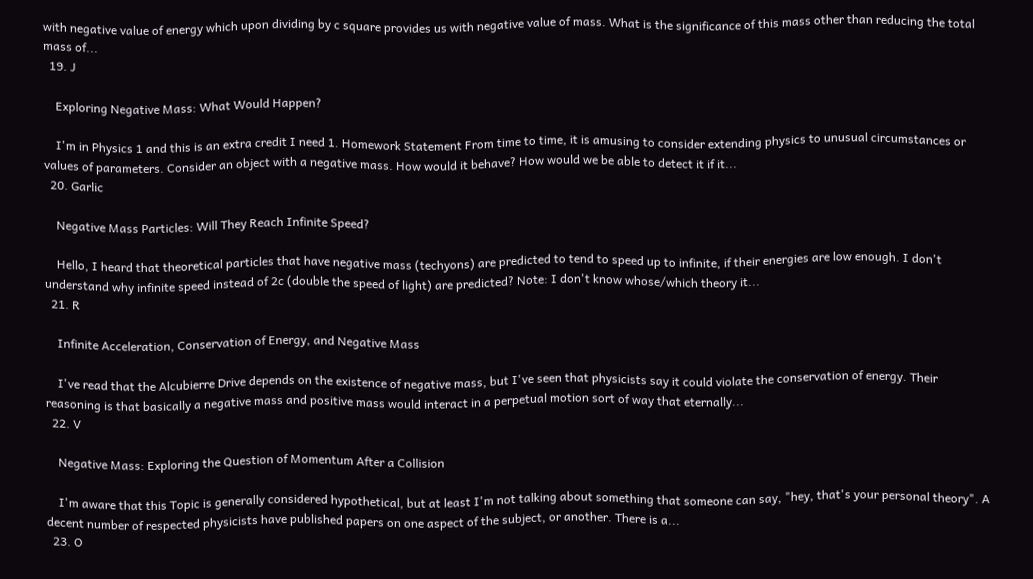with negative value of energy which upon dividing by c square provides us with negative value of mass. What is the significance of this mass other than reducing the total mass of...
  19. J

    Exploring Negative Mass: What Would Happen?

    I'm in Physics 1 and this is an extra credit I need 1. Homework Statement From time to time, it is amusing to consider extending physics to unusual circumstances or values of parameters. Consider an object with a negative mass. How would it behave? How would we be able to detect it if it...
  20. Garlic

    Negative Mass Particles: Will They Reach Infinite Speed?

    Hello, I heard that theoretical particles that have negative mass (techyons) are predicted to tend to speed up to infinite, if their energies are low enough. I don't understand why infinite speed instead of 2c (double the speed of light) are predicted? Note: I don't know whose/which theory it...
  21. R

    Infinite Acceleration, Conservation of Energy, and Negative Mass

    I've read that the Alcubierre Drive depends on the existence of negative mass, but I've seen that physicists say it could violate the conservation of energy. Their reasoning is that basically a negative mass and positive mass would interact in a perpetual motion sort of way that eternally...
  22. V

    Negative Mass: Exploring the Question of Momentum After a Collision

    I'm aware that this Topic is generally considered hypothetical, but at least I'm not talking about something that someone can say, "hey, that's your personal theory". A decent number of respected physicists have published papers on one aspect of the subject, or another. There is a...
  23. O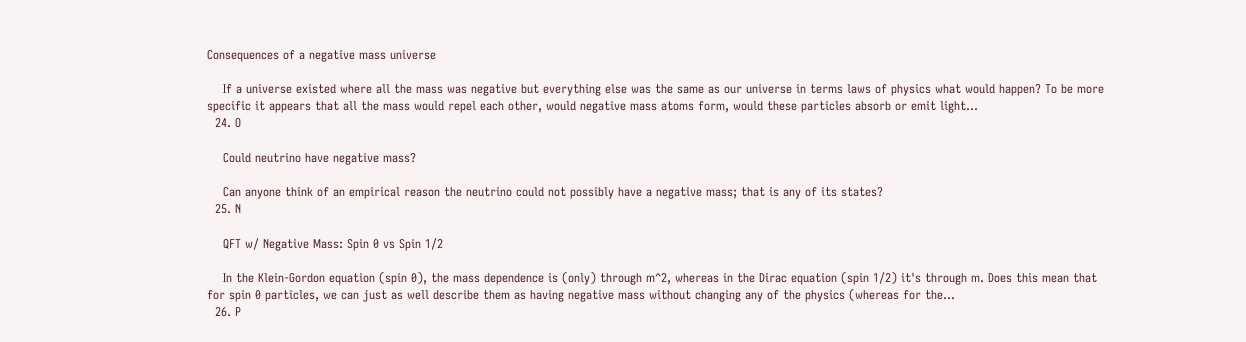Consequences of a negative mass universe

    If a universe existed where all the mass was negative but everything else was the same as our universe in terms laws of physics what would happen? To be more specific it appears that all the mass would repel each other, would negative mass atoms form, would these particles absorb or emit light...
  24. O

    Could neutrino have negative mass?

    Can anyone think of an empirical reason the neutrino could not possibly have a negative mass; that is any of its states?
  25. N

    QFT w/ Negative Mass: Spin 0 vs Spin 1/2

    In the Klein-Gordon equation (spin 0), the mass dependence is (only) through m^2, whereas in the Dirac equation (spin 1/2) it's through m. Does this mean that for spin 0 particles, we can just as well describe them as having negative mass without changing any of the physics (whereas for the...
  26. P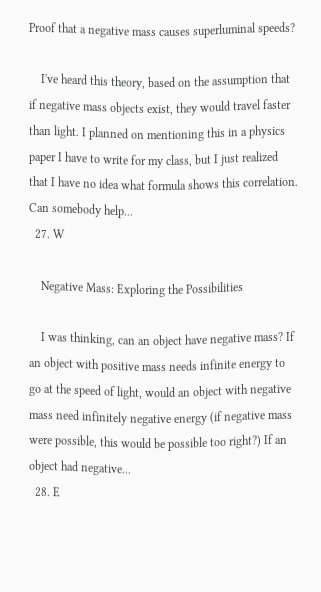Proof that a negative mass causes superluminal speeds?

    I've heard this theory, based on the assumption that if negative mass objects exist, they would travel faster than light. I planned on mentioning this in a physics paper I have to write for my class, but I just realized that I have no idea what formula shows this correlation. Can somebody help...
  27. W

    Negative Mass: Exploring the Possibilities

    I was thinking, can an object have negative mass? If an object with positive mass needs infinite energy to go at the speed of light, would an object with negative mass need infinitely negative energy (if negative mass were possible, this would be possible too right?) If an object had negative...
  28. E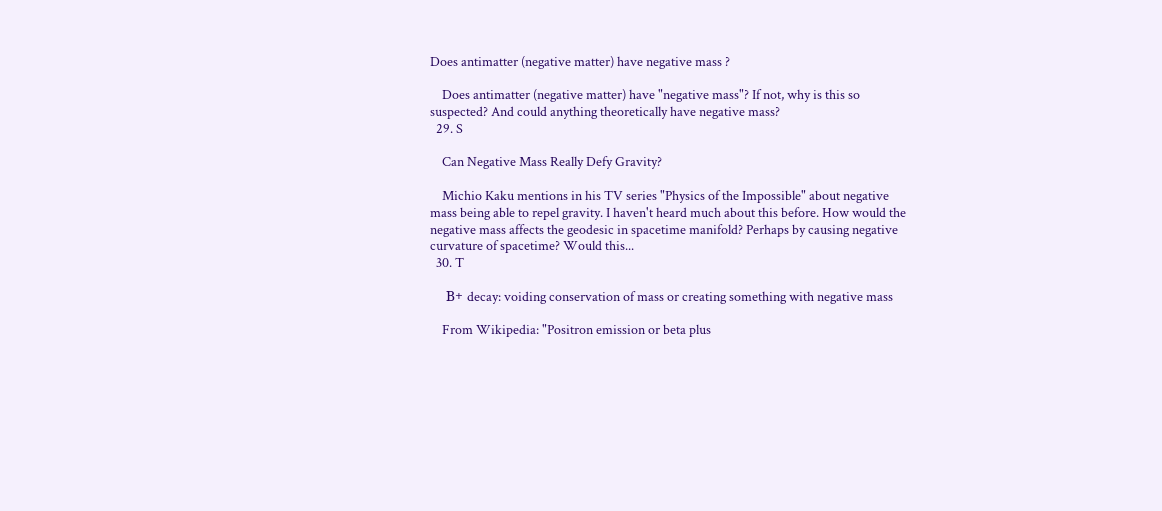Does antimatter (negative matter) have negative mass ?

    Does antimatter (negative matter) have "negative mass"? If not, why is this so suspected? And could anything theoretically have negative mass?
  29. S

    Can Negative Mass Really Defy Gravity?

    Michio Kaku mentions in his TV series "Physics of the Impossible" about negative mass being able to repel gravity. I haven't heard much about this before. How would the negative mass affects the geodesic in spacetime manifold? Perhaps by causing negative curvature of spacetime? Would this...
  30. T

    Β+ decay: voiding conservation of mass or creating something with negative mass

    From Wikipedia: "Positron emission or beta plus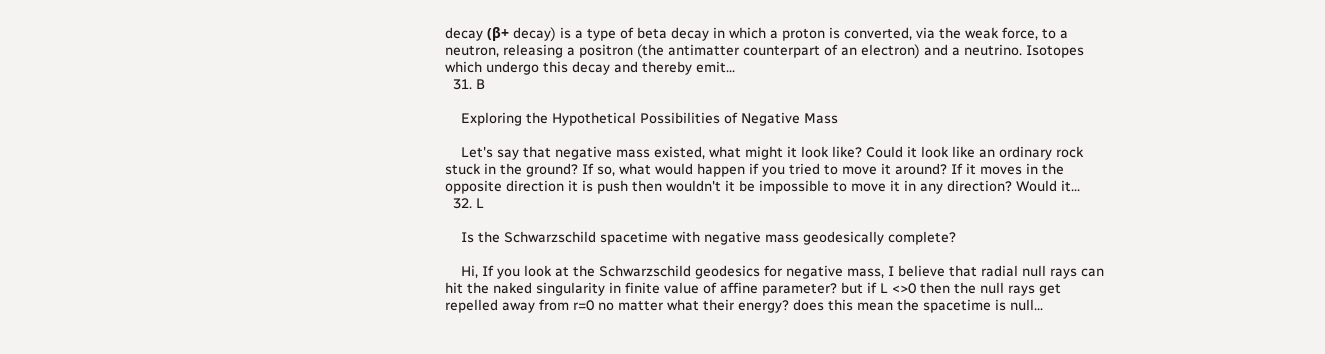decay (β+ decay) is a type of beta decay in which a proton is converted, via the weak force, to a neutron, releasing a positron (the antimatter counterpart of an electron) and a neutrino. Isotopes which undergo this decay and thereby emit...
  31. B

    Exploring the Hypothetical Possibilities of Negative Mass

    Let's say that negative mass existed, what might it look like? Could it look like an ordinary rock stuck in the ground? If so, what would happen if you tried to move it around? If it moves in the opposite direction it is push then wouldn't it be impossible to move it in any direction? Would it...
  32. L

    Is the Schwarzschild spacetime with negative mass geodesically complete?

    Hi, If you look at the Schwarzschild geodesics for negative mass, I believe that radial null rays can hit the naked singularity in finite value of affine parameter? but if L <>0 then the null rays get repelled away from r=0 no matter what their energy? does this mean the spacetime is null...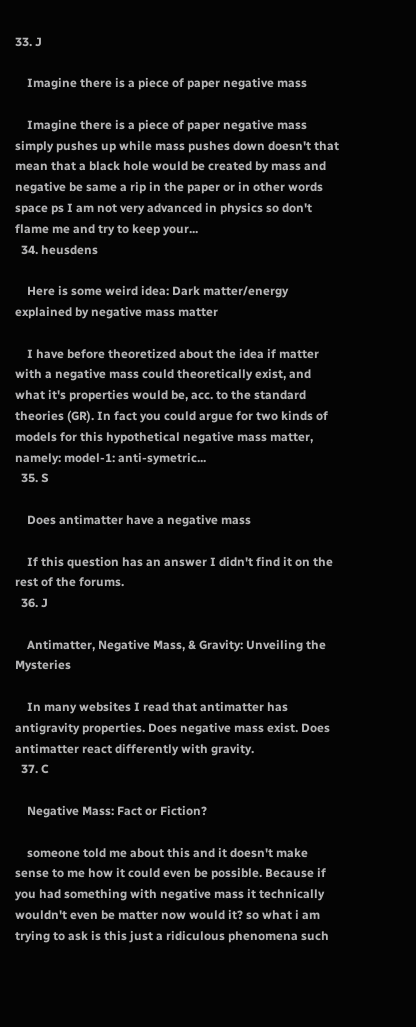33. J

    Imagine there is a piece of paper negative mass

    Imagine there is a piece of paper negative mass simply pushes up while mass pushes down doesn't that mean that a black hole would be created by mass and negative be same a rip in the paper or in other words space ps I am not very advanced in physics so don't flame me and try to keep your...
  34. heusdens

    Here is some weird idea: Dark matter/energy explained by negative mass matter

    I have before theoretized about the idea if matter with a negative mass could theoretically exist, and what it's properties would be, acc. to the standard theories (GR). In fact you could argue for two kinds of models for this hypothetical negative mass matter, namely: model-1: anti-symetric...
  35. S

    Does antimatter have a negative mass

    If this question has an answer I didn't find it on the rest of the forums.
  36. J

    Antimatter, Negative Mass, & Gravity: Unveiling the Mysteries

    In many websites I read that antimatter has antigravity properties. Does negative mass exist. Does antimatter react differently with gravity.
  37. C

    Negative Mass: Fact or Fiction?

    someone told me about this and it doesn't make sense to me how it could even be possible. Because if you had something with negative mass it technically wouldn't even be matter now would it? so what i am trying to ask is this just a ridiculous phenomena such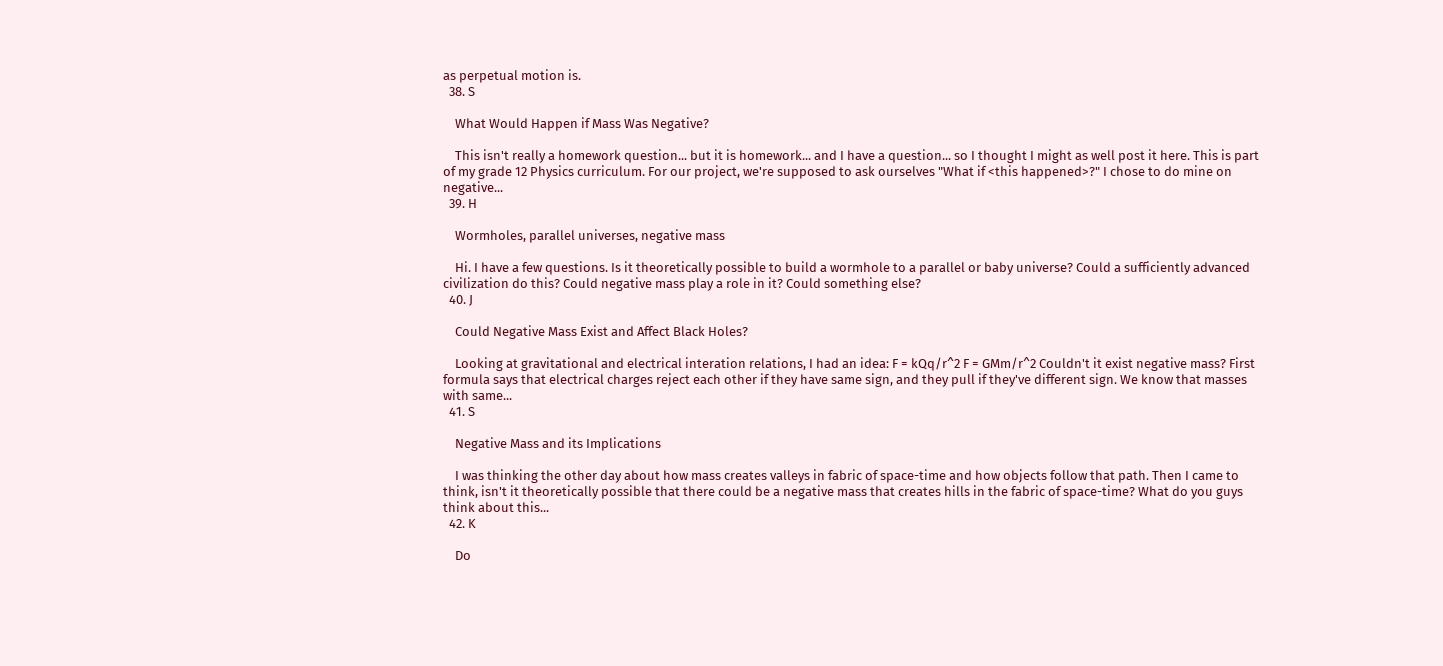as perpetual motion is.
  38. S

    What Would Happen if Mass Was Negative?

    This isn't really a homework question... but it is homework... and I have a question... so I thought I might as well post it here. This is part of my grade 12 Physics curriculum. For our project, we're supposed to ask ourselves "What if <this happened>?" I chose to do mine on negative...
  39. H

    Wormholes, parallel universes, negative mass

    Hi. I have a few questions. Is it theoretically possible to build a wormhole to a parallel or baby universe? Could a sufficiently advanced civilization do this? Could negative mass play a role in it? Could something else?
  40. J

    Could Negative Mass Exist and Affect Black Holes?

    Looking at gravitational and electrical interation relations, I had an idea: F = kQq/r^2 F = GMm/r^2 Couldn't it exist negative mass? First formula says that electrical charges reject each other if they have same sign, and they pull if they've different sign. We know that masses with same...
  41. S

    Negative Mass and its Implications

    I was thinking the other day about how mass creates valleys in fabric of space-time and how objects follow that path. Then I came to think, isn't it theoretically possible that there could be a negative mass that creates hills in the fabric of space-time? What do you guys think about this...
  42. K

    Do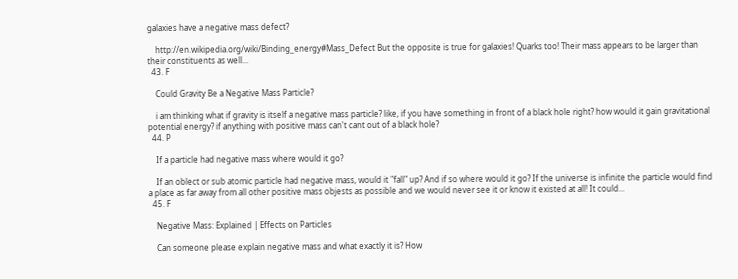galaxies have a negative mass defect?

    http://en.wikipedia.org/wiki/Binding_energy#Mass_Defect But the opposite is true for galaxies! Quarks too! Their mass appears to be larger than their constituents as well...
  43. F

    Could Gravity Be a Negative Mass Particle?

    i am thinking what if gravity is itself a negative mass particle? like, if you have something in front of a black hole right? how would it gain gravitational potential energy? if anything with positive mass can't cant out of a black hole?
  44. P

    If a particle had negative mass where would it go?

    If an oblect or sub atomic particle had negative mass, would it "fall" up? And if so where would it go? If the universe is infinite the particle would find a place as far away from all other positive mass objests as possible and we would never see it or know it existed at all! It could...
  45. F

    Negative Mass: Explained | Effects on Particles

    Can someone please explain negative mass and what exactly it is? How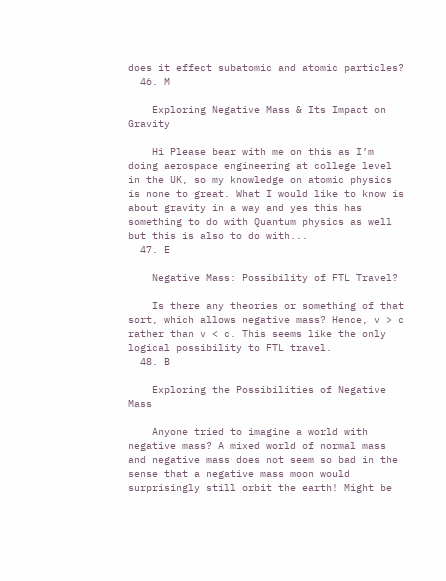does it effect subatomic and atomic particles?
  46. M

    Exploring Negative Mass & Its Impact on Gravity

    Hi Please bear with me on this as I’m doing aerospace engineering at college level in the UK, so my knowledge on atomic physics is none to great. What I would like to know is about gravity in a way and yes this has something to do with Quantum physics as well but this is also to do with...
  47. E

    Negative Mass: Possibility of FTL Travel?

    Is there any theories or something of that sort, which allows negative mass? Hence, v > c rather than v < c. This seems like the only logical possibility to FTL travel.
  48. B

    Exploring the Possibilities of Negative Mass

    Anyone tried to imagine a world with negative mass? A mixed world of normal mass and negative mass does not seem so bad in the sense that a negative mass moon would surprisingly still orbit the earth! Might be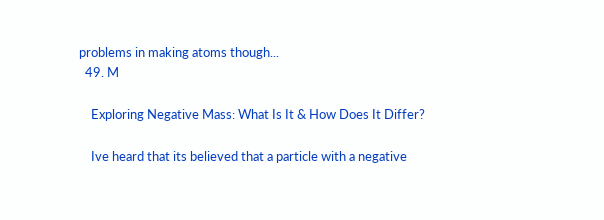problems in making atoms though...
  49. M

    Exploring Negative Mass: What Is It & How Does It Differ?

    Ive heard that its believed that a particle with a negative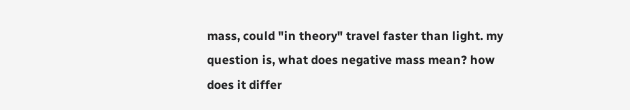mass, could "in theory" travel faster than light. my question is, what does negative mass mean? how does it differ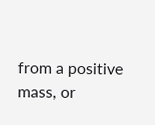from a positive mass, or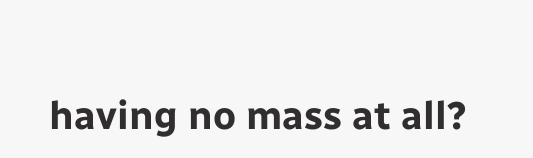having no mass at all?